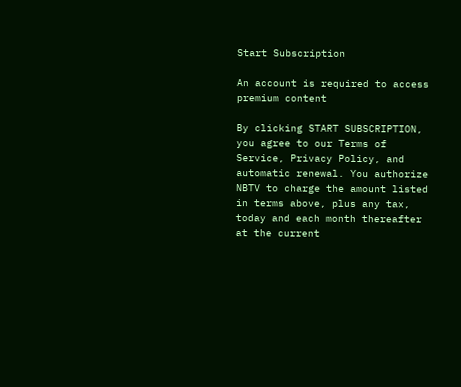Start Subscription

An account is required to access premium content

By clicking START SUBSCRIPTION, you agree to our Terms of Service, Privacy Policy, and automatic renewal. You authorize NBTV to charge the amount listed in terms above, plus any tax, today and each month thereafter at the current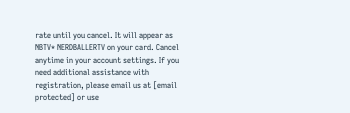rate until you cancel. It will appear as NBTV* NERDBALLERTV on your card. Cancel anytime in your account settings. If you need additional assistance with registration, please email us at [email protected] or use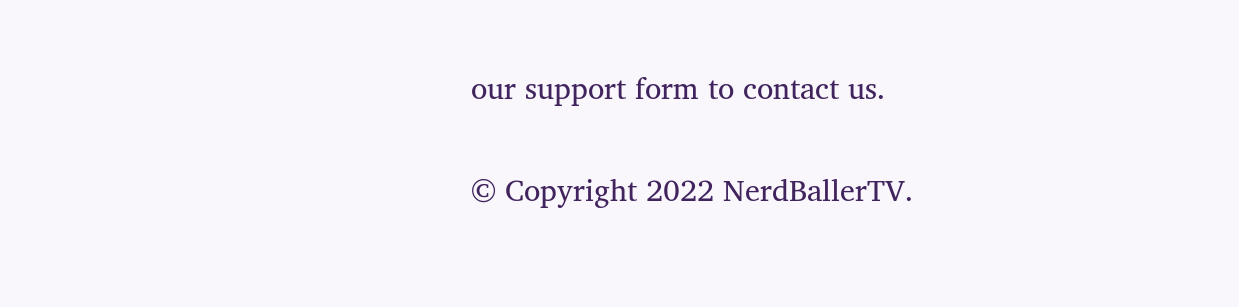our support form to contact us.

© Copyright 2022 NerdBallerTV.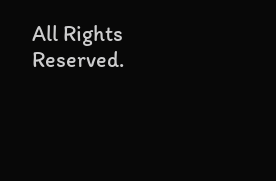All Rights Reserved.